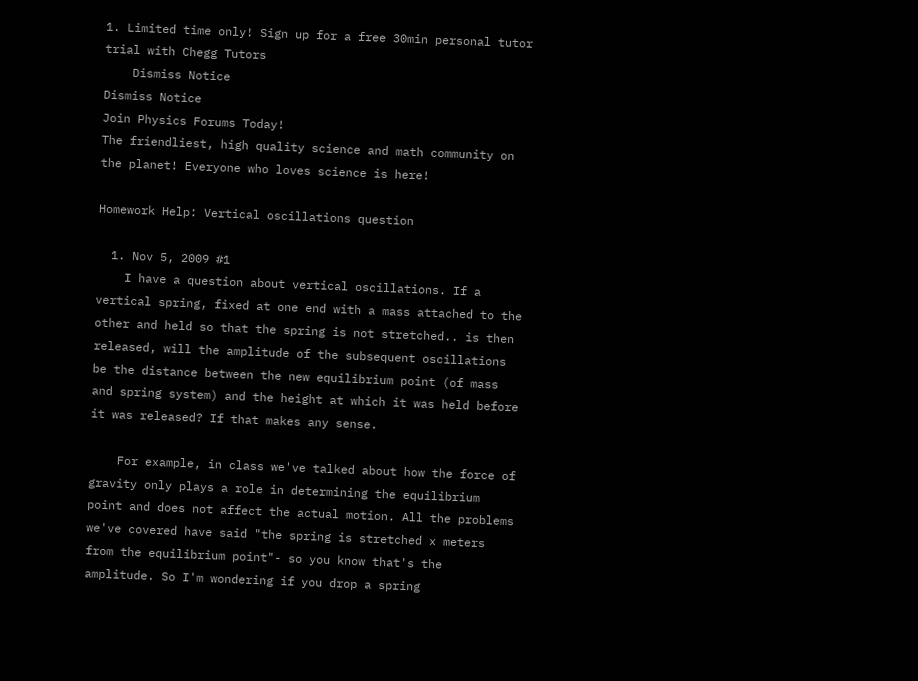1. Limited time only! Sign up for a free 30min personal tutor trial with Chegg Tutors
    Dismiss Notice
Dismiss Notice
Join Physics Forums Today!
The friendliest, high quality science and math community on the planet! Everyone who loves science is here!

Homework Help: Vertical oscillations question

  1. Nov 5, 2009 #1
    I have a question about vertical oscillations. If a vertical spring, fixed at one end with a mass attached to the other and held so that the spring is not stretched.. is then released, will the amplitude of the subsequent oscillations be the distance between the new equilibrium point (of mass and spring system) and the height at which it was held before it was released? If that makes any sense.

    For example, in class we've talked about how the force of gravity only plays a role in determining the equilibrium point and does not affect the actual motion. All the problems we've covered have said "the spring is stretched x meters from the equilibrium point"- so you know that's the amplitude. So I'm wondering if you drop a spring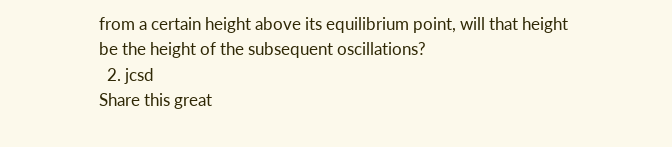from a certain height above its equilibrium point, will that height be the height of the subsequent oscillations?
  2. jcsd
Share this great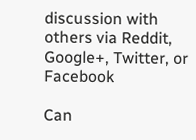discussion with others via Reddit, Google+, Twitter, or Facebook

Can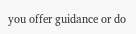you offer guidance or do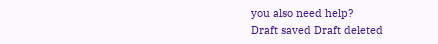you also need help?
Draft saved Draft deleted